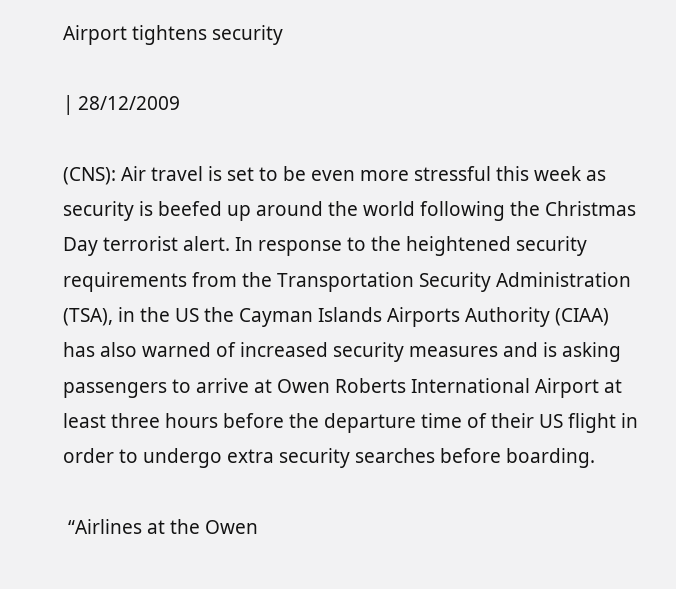Airport tightens security

| 28/12/2009

(CNS): Air travel is set to be even more stressful this week as security is beefed up around the world following the Christmas Day terrorist alert. In response to the heightened security requirements from the Transportation Security Administration (TSA), in the US the Cayman Islands Airports Authority (CIAA) has also warned of increased security measures and is asking passengers to arrive at Owen Roberts International Airport at least three hours before the departure time of their US flight in order to undergo extra security searches before boarding.

 “Airlines at the Owen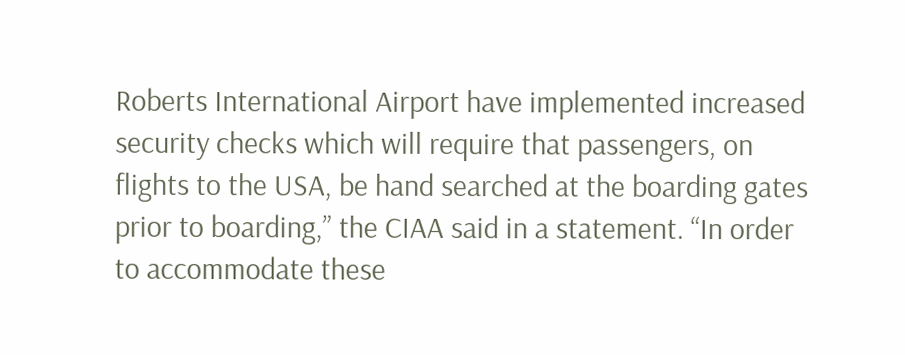Roberts International Airport have implemented increased security checks which will require that passengers, on flights to the USA, be hand searched at the boarding gates prior to boarding,” the CIAA said in a statement. “In order to accommodate these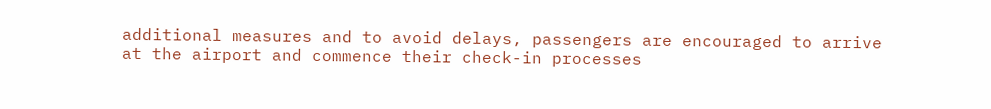additional measures and to avoid delays, passengers are encouraged to arrive at the airport and commence their check-in processes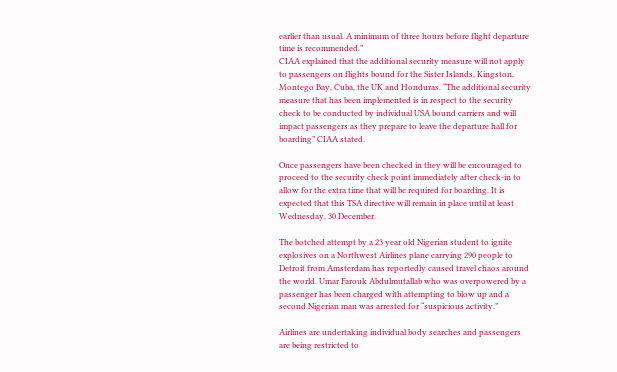earlier than usual. A minimum of three hours before flight departure time is recommended.”
CIAA explained that the additional security measure will not apply to passengers on flights bound for the Sister Islands, Kingston, Montego Bay, Cuba, the UK and Honduras. “The additional security measure that has been implemented is in respect to the security check to be conducted by individual USA bound carriers and will impact passengers as they prepare to leave the departure hall for boarding” CIAA stated.

Once passengers have been checked in they will be encouraged to proceed to the security check point immediately after check-in to allow for the extra time that will be required for boarding. It is expected that this TSA directive will remain in place until at least Wednesday, 30 December.

The botched attempt by a 23 year old Nigerian student to ignite explosives on a Northwest Airlines plane carrying 290 people to Detroit from Amsterdam has reportedly caused travel chaos around the world. Umar Farouk Abdulmutallab who was overpowered by a passenger has been charged with attempting to blow up and a second Nigerian man was arrested for “suspicious activity.”

Airlines are undertaking individual body searches and passengers are being restricted to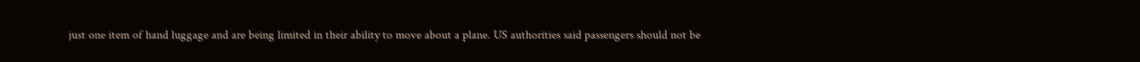just one item of hand luggage and are being limited in their ability to move about a plane. US authorities said passengers should not be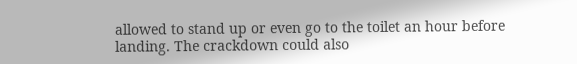allowed to stand up or even go to the toilet an hour before landing. The crackdown could also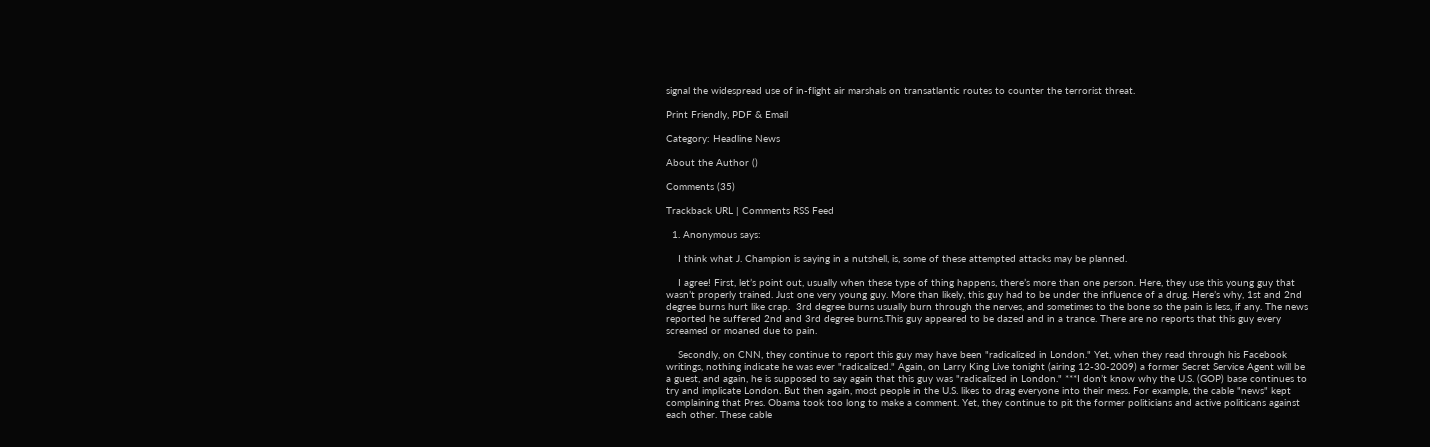signal the widespread use of in-flight air marshals on transatlantic routes to counter the terrorist threat.

Print Friendly, PDF & Email

Category: Headline News

About the Author ()

Comments (35)

Trackback URL | Comments RSS Feed

  1. Anonymous says:

    I think what J. Champion is saying in a nutshell, is, some of these attempted attacks may be planned.

    I agree! First, let’s point out, usually when these type of thing happens, there’s more than one person. Here, they use this young guy that wasn’t properly trained. Just one very young guy. More than likely, this guy had to be under the influence of a drug. Here’s why, 1st and 2nd degree burns hurt like crap.  3rd degree burns usually burn through the nerves, and sometimes to the bone so the pain is less, if any. The news reported he suffered 2nd and 3rd degree burns.This guy appeared to be dazed and in a trance. There are no reports that this guy every screamed or moaned due to pain.

    Secondly, on CNN, they continue to report this guy may have been "radicalized in London." Yet, when they read through his Facebook writings, nothing indicate he was ever "radicalized." Again, on Larry King Live tonight (airing 12-30-2009) a former Secret Service Agent will be a guest, and again, he is supposed to say again that this guy was "radicalized in London." ***I don’t know why the U.S. (GOP) base continues to try and implicate London. But then again, most people in the U.S. likes to drag everyone into their mess. For example, the cable "news" kept complaining that Pres. Obama took too long to make a comment. Yet, they continue to pit the former politicians and active politicans against each other. These cable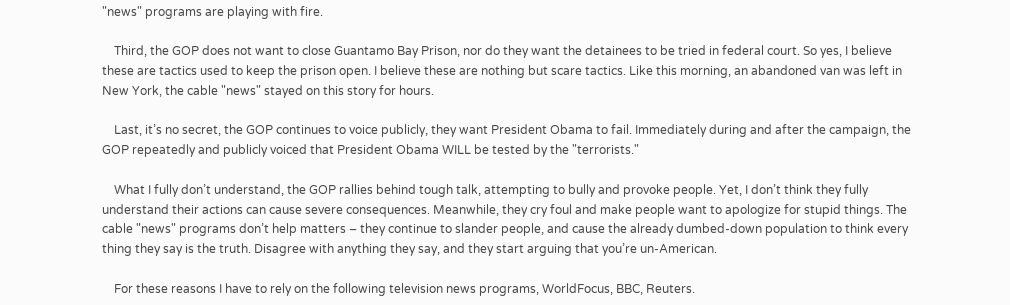"news" programs are playing with fire.

    Third, the GOP does not want to close Guantamo Bay Prison, nor do they want the detainees to be tried in federal court. So yes, I believe these are tactics used to keep the prison open. I believe these are nothing but scare tactics. Like this morning, an abandoned van was left in New York, the cable "news" stayed on this story for hours.

    Last, it’s no secret, the GOP continues to voice publicly, they want President Obama to fail. Immediately during and after the campaign, the GOP repeatedly and publicly voiced that President Obama WILL be tested by the "terrorists."

    What I fully don’t understand, the GOP rallies behind tough talk, attempting to bully and provoke people. Yet, I don’t think they fully understand their actions can cause severe consequences. Meanwhile, they cry foul and make people want to apologize for stupid things. The cable "news" programs don’t help matters – they continue to slander people, and cause the already dumbed-down population to think every thing they say is the truth. Disagree with anything they say, and they start arguing that you’re un-American.

    For these reasons I have to rely on the following television news programs, WorldFocus, BBC, Reuters.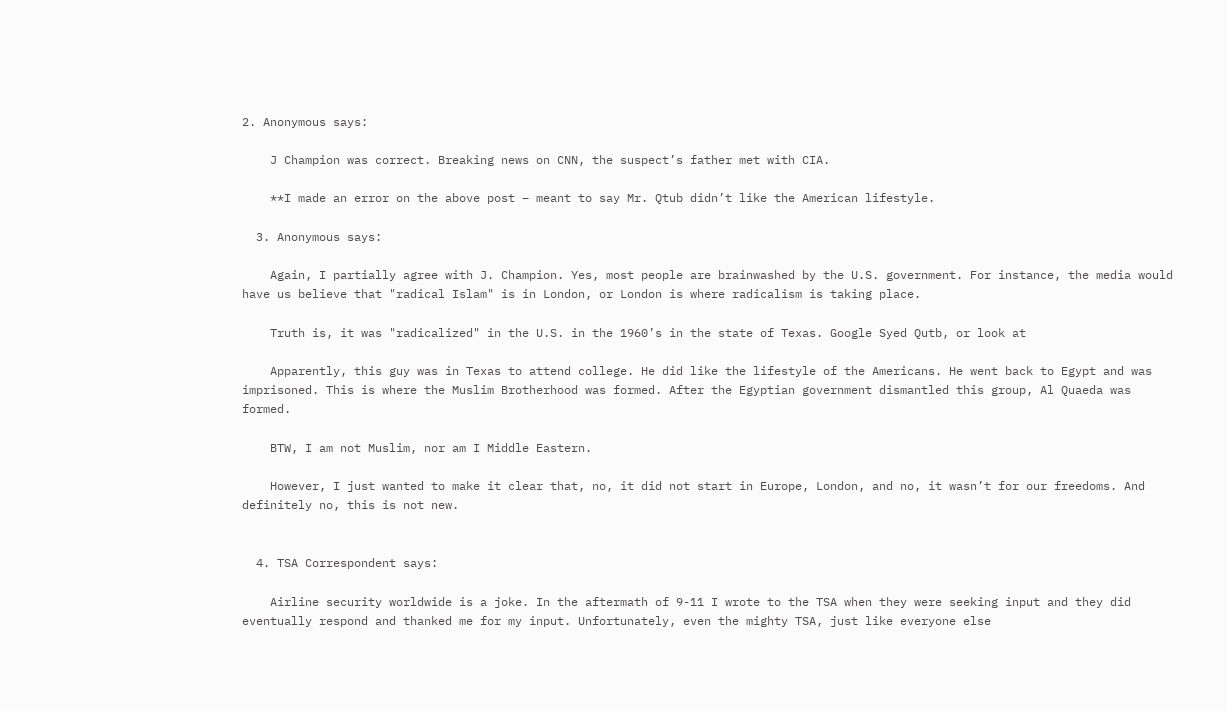2. Anonymous says:

    J Champion was correct. Breaking news on CNN, the suspect’s father met with CIA.

    **I made an error on the above post – meant to say Mr. Qtub didn’t like the American lifestyle.

  3. Anonymous says:

    Again, I partially agree with J. Champion. Yes, most people are brainwashed by the U.S. government. For instance, the media would have us believe that "radical Islam" is in London, or London is where radicalism is taking place.

    Truth is, it was "radicalized" in the U.S. in the 1960’s in the state of Texas. Google Syed Qutb, or look at

    Apparently, this guy was in Texas to attend college. He did like the lifestyle of the Americans. He went back to Egypt and was imprisoned. This is where the Muslim Brotherhood was formed. After the Egyptian government dismantled this group, Al Quaeda was formed.

    BTW, I am not Muslim, nor am I Middle Eastern.

    However, I just wanted to make it clear that, no, it did not start in Europe, London, and no, it wasn’t for our freedoms. And definitely no, this is not new.


  4. TSA Correspondent says:

    Airline security worldwide is a joke. In the aftermath of 9-11 I wrote to the TSA when they were seeking input and they did eventually respond and thanked me for my input. Unfortunately, even the mighty TSA, just like everyone else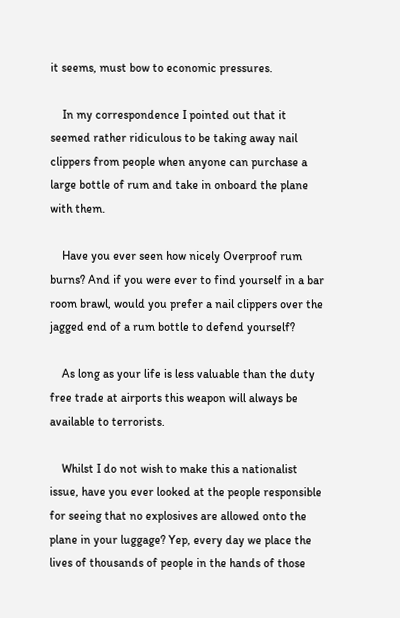it seems, must bow to economic pressures.

    In my correspondence I pointed out that it seemed rather ridiculous to be taking away nail clippers from people when anyone can purchase a large bottle of rum and take in onboard the plane with them.

    Have you ever seen how nicely Overproof rum burns? And if you were ever to find yourself in a bar room brawl, would you prefer a nail clippers over the jagged end of a rum bottle to defend yourself?

    As long as your life is less valuable than the duty free trade at airports this weapon will always be available to terrorists.

    Whilst I do not wish to make this a nationalist issue, have you ever looked at the people responsible for seeing that no explosives are allowed onto the plane in your luggage? Yep, every day we place the lives of thousands of people in the hands of those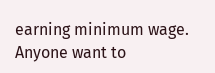earning minimum wage. Anyone want to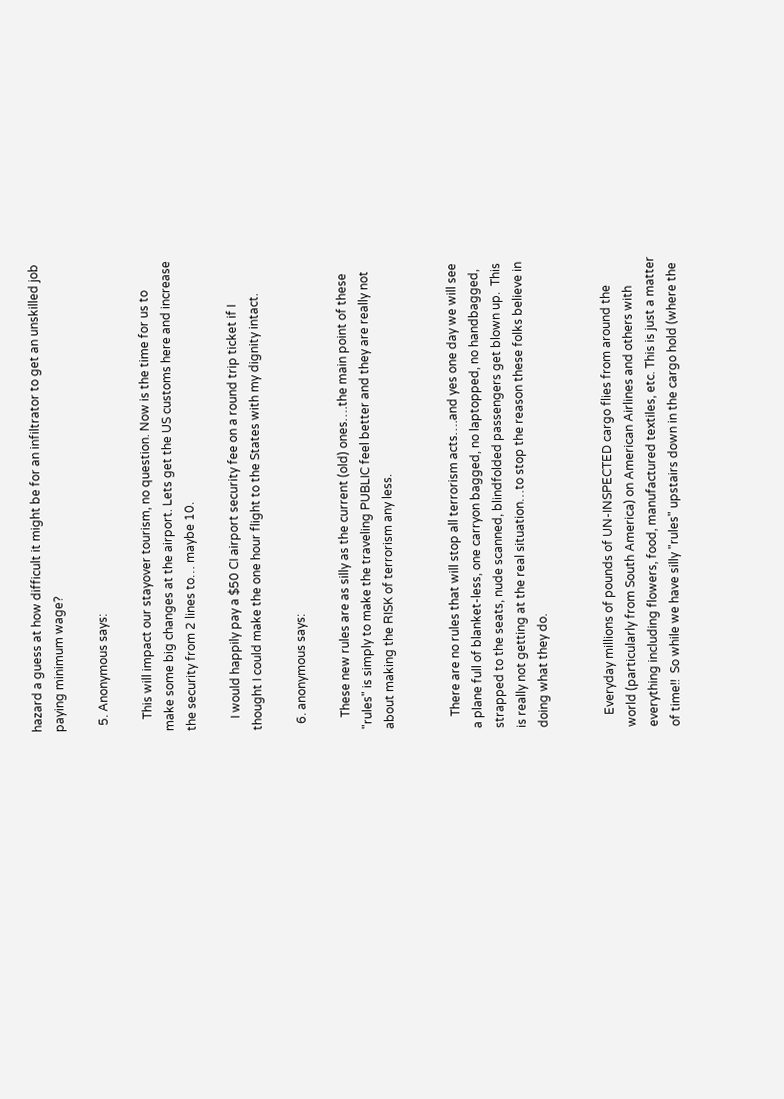hazard a guess at how difficult it might be for an infiltrator to get an unskilled job paying minimum wage?

  5. Anonymous says:

    This will impact our stayover tourism, no question. Now is the time for us to make some big changes at the airport. Lets get the US customs here and increase the security from 2 lines to… maybe 10.

    I would happily pay a $50 CI airport security fee on a round trip ticket if I thought I could make the one hour flight to the States with my dignity intact.

  6. anonymous says:

    These new rules are as silly as the current (old) ones….the main point of these "rules" is simply to make the traveling PUBLIC feel better and they are really not about making the RISK of terrorism any less.


    There are no rules that will stop all terrorism acts….and yes one day we will see a plane full of blanket-less, one carryon bagged, no laptopped, no handbagged, strapped to the seats, nude scanned, blindfolded passengers get blown up.  This is really not getting at the real situation…to stop the reason these folks believe in doing what they do.


    Everyday millions of pounds of UN-INSPECTED cargo flies from around the world (particularly from South America) on American Airlines and others with everything including flowers, food, manufactured textiles, etc. This is just a matter of time!!  So while we have silly "rules" upstairs down in the cargo hold (where the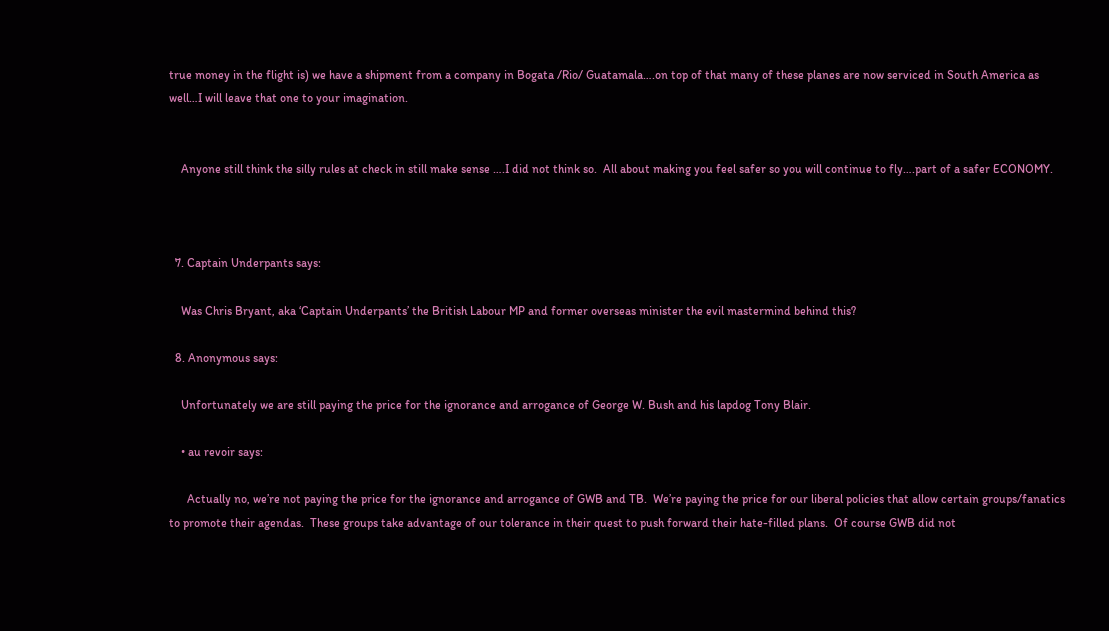true money in the flight is) we have a shipment from a company in Bogata /Rio/ Guatamala….on top of that many of these planes are now serviced in South America as well…I will leave that one to your imagination.


    Anyone still think the silly rules at check in still make sense ….I did not think so.  All about making you feel safer so you will continue to fly….part of a safer ECONOMY.



  7. Captain Underpants says:

    Was Chris Bryant, aka ‘Captain Underpants’ the British Labour MP and former overseas minister the evil mastermind behind this?

  8. Anonymous says:

    Unfortunately we are still paying the price for the ignorance and arrogance of George W. Bush and his lapdog Tony Blair.

    • au revoir says:

      Actually no, we’re not paying the price for the ignorance and arrogance of GWB and TB.  We’re paying the price for our liberal policies that allow certain groups/fanatics to promote their agendas.  These groups take advantage of our tolerance in their quest to push forward their hate-filled plans.  Of course GWB did not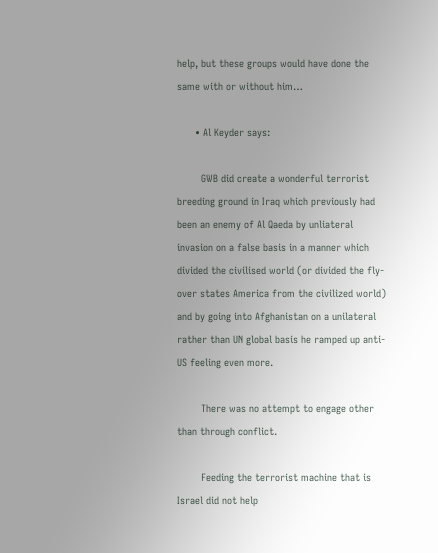help, but these groups would have done the same with or without him…

      • Al Keyder says:

        GWB did create a wonderful terrorist breeding ground in Iraq which previously had been an enemy of Al Qaeda by unliateral invasion on a false basis in a manner which divided the civilised world (or divided the fly-over states America from the civilized world) and by going into Afghanistan on a unilateral rather than UN global basis he ramped up anti-US feeling even more.

        There was no attempt to engage other than through conflict.

        Feeding the terrorist machine that is Israel did not help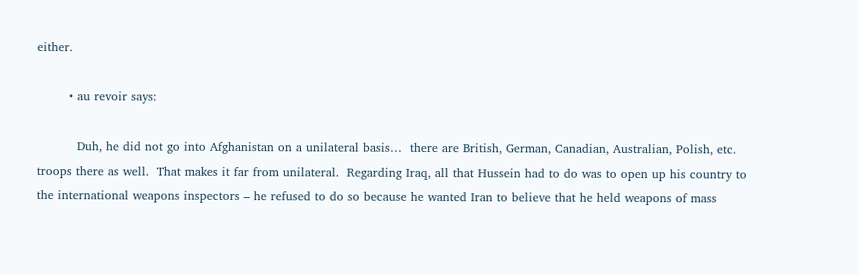either.

        • au revoir says:

          Duh, he did not go into Afghanistan on a unilateral basis…  there are British, German, Canadian, Australian, Polish, etc. troops there as well.  That makes it far from unilateral.  Regarding Iraq, all that Hussein had to do was to open up his country to the international weapons inspectors – he refused to do so because he wanted Iran to believe that he held weapons of mass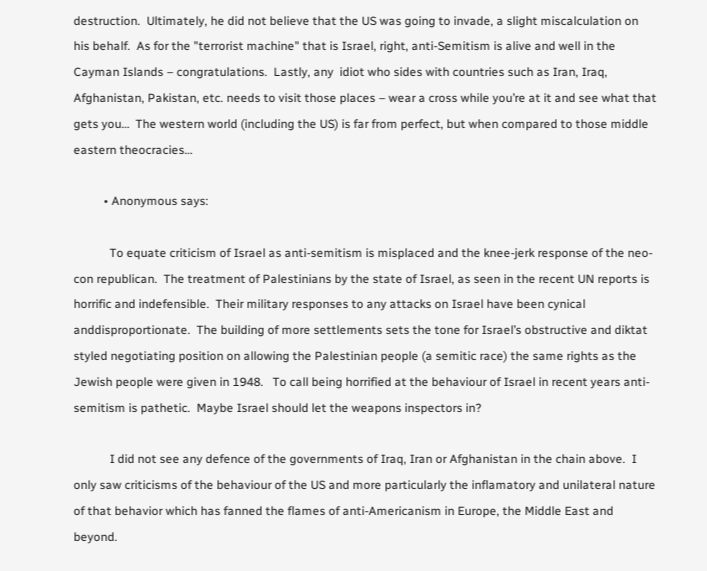destruction.  Ultimately, he did not believe that the US was going to invade, a slight miscalculation on his behalf.  As for the "terrorist machine" that is Israel, right, anti-Semitism is alive and well in the Cayman Islands – congratulations.  Lastly, any  idiot who sides with countries such as Iran, Iraq, Afghanistan, Pakistan, etc. needs to visit those places – wear a cross while you’re at it and see what that gets you…  The western world (including the US) is far from perfect, but when compared to those middle eastern theocracies…

          • Anonymous says:

            To equate criticism of Israel as anti-semitism is misplaced and the knee-jerk response of the neo-con republican.  The treatment of Palestinians by the state of Israel, as seen in the recent UN reports is horrific and indefensible.  Their military responses to any attacks on Israel have been cynical anddisproportionate.  The building of more settlements sets the tone for Israel’s obstructive and diktat styled negotiating position on allowing the Palestinian people (a semitic race) the same rights as the Jewish people were given in 1948.   To call being horrified at the behaviour of Israel in recent years anti-semitism is pathetic.  Maybe Israel should let the weapons inspectors in?

            I did not see any defence of the governments of Iraq, Iran or Afghanistan in the chain above.  I only saw criticisms of the behaviour of the US and more particularly the inflamatory and unilateral nature of that behavior which has fanned the flames of anti-Americanism in Europe, the Middle East and beyond.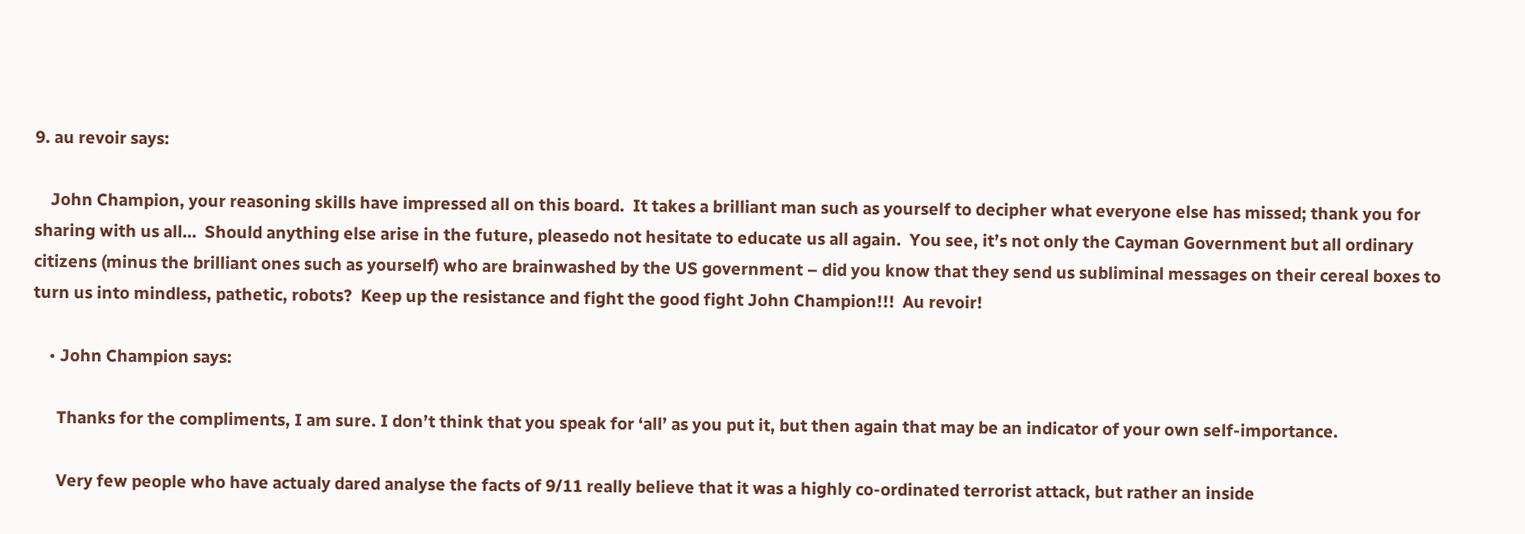9. au revoir says:

    John Champion, your reasoning skills have impressed all on this board.  It takes a brilliant man such as yourself to decipher what everyone else has missed; thank you for sharing with us all…  Should anything else arise in the future, pleasedo not hesitate to educate us all again.  You see, it’s not only the Cayman Government but all ordinary citizens (minus the brilliant ones such as yourself) who are brainwashed by the US government – did you know that they send us subliminal messages on their cereal boxes to turn us into mindless, pathetic, robots?  Keep up the resistance and fight the good fight John Champion!!!  Au revoir!

    • John Champion says:

      Thanks for the compliments, I am sure. I don’t think that you speak for ‘all’ as you put it, but then again that may be an indicator of your own self-importance.

      Very few people who have actualy dared analyse the facts of 9/11 really believe that it was a highly co-ordinated terrorist attack, but rather an inside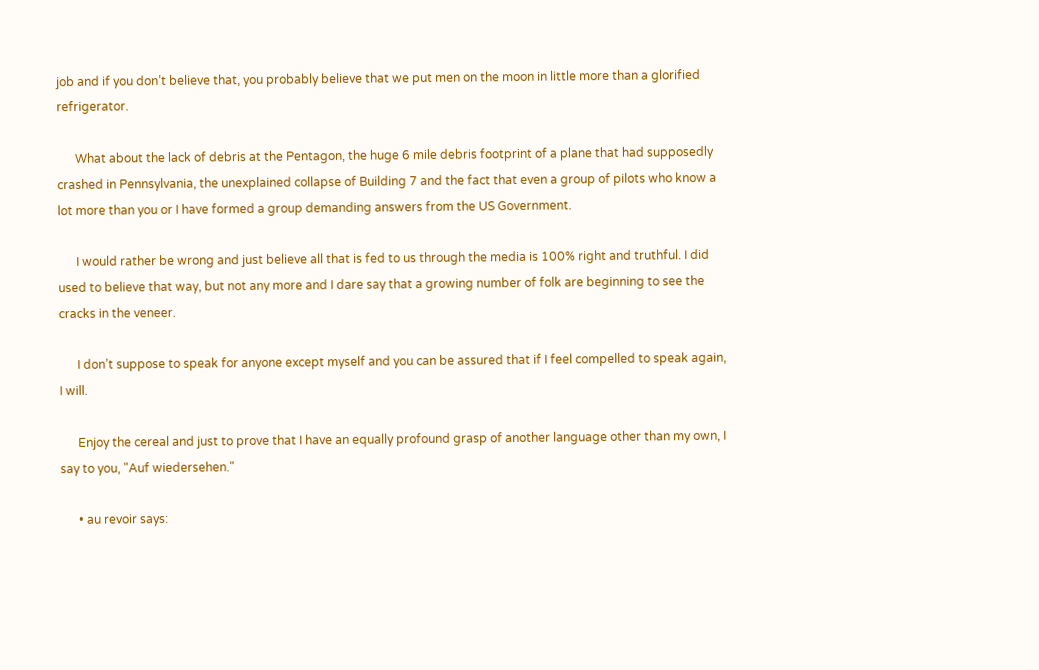job and if you don’t believe that, you probably believe that we put men on the moon in little more than a glorified refrigerator.

      What about the lack of debris at the Pentagon, the huge 6 mile debris footprint of a plane that had supposedly crashed in Pennsylvania, the unexplained collapse of Building 7 and the fact that even a group of pilots who know a lot more than you or I have formed a group demanding answers from the US Government.

      I would rather be wrong and just believe all that is fed to us through the media is 100% right and truthful. I did used to believe that way, but not any more and I dare say that a growing number of folk are beginning to see the cracks in the veneer.

      I don’t suppose to speak for anyone except myself and you can be assured that if I feel compelled to speak again, I will.

      Enjoy the cereal and just to prove that I have an equally profound grasp of another language other than my own, I say to you, "Auf wiedersehen."

      • au revoir says: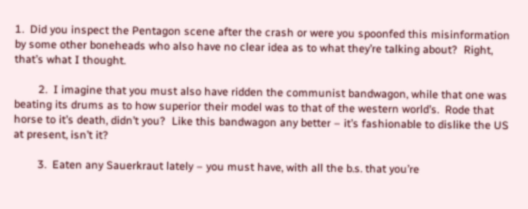1.  Did you inspect the Pentagon scene after the crash or were you spoonfed this misinformation by some other boneheads who also have no clear idea as to what they’re talking about?  Right, that’s what I thought.

        2.  I imagine that you must also have ridden the communist bandwagon, while that one was beating its drums as to how superior their model was to that of the western world’s.  Rode that horse to it’s death, didn’t you?  Like this bandwagon any better – it’s fashionable to dislike the US at present, isn’t it?

        3.  Eaten any Sauerkraut lately – you must have, with all the b.s. that you’re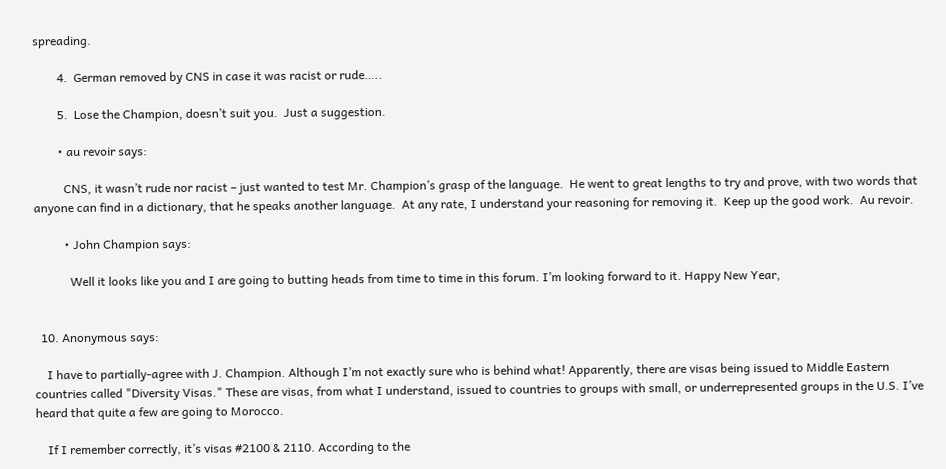spreading.

        4.  German removed by CNS in case it was racist or rude…..

        5.  Lose the Champion, doesn’t suit you.  Just a suggestion.

        • au revoir says:

          CNS, it wasn’t rude nor racist – just wanted to test Mr. Champion’s grasp of the language.  He went to great lengths to try and prove, with two words that anyone can find in a dictionary, that he speaks another language.  At any rate, I understand your reasoning for removing it.  Keep up the good work.  Au revoir.

          • John Champion says:

            Well it looks like you and I are going to butting heads from time to time in this forum. I’m looking forward to it. Happy New Year,


  10. Anonymous says:

    I have to partially-agree with J. Champion. Although I’m not exactly sure who is behind what! Apparently, there are visas being issued to Middle Eastern countries called "Diversity Visas." These are visas, from what I understand, issued to countries to groups with small, or underrepresented groups in the U.S. I’ve heard that quite a few are going to Morocco.

    If I remember correctly, it’s visas #2100 & 2110. According to the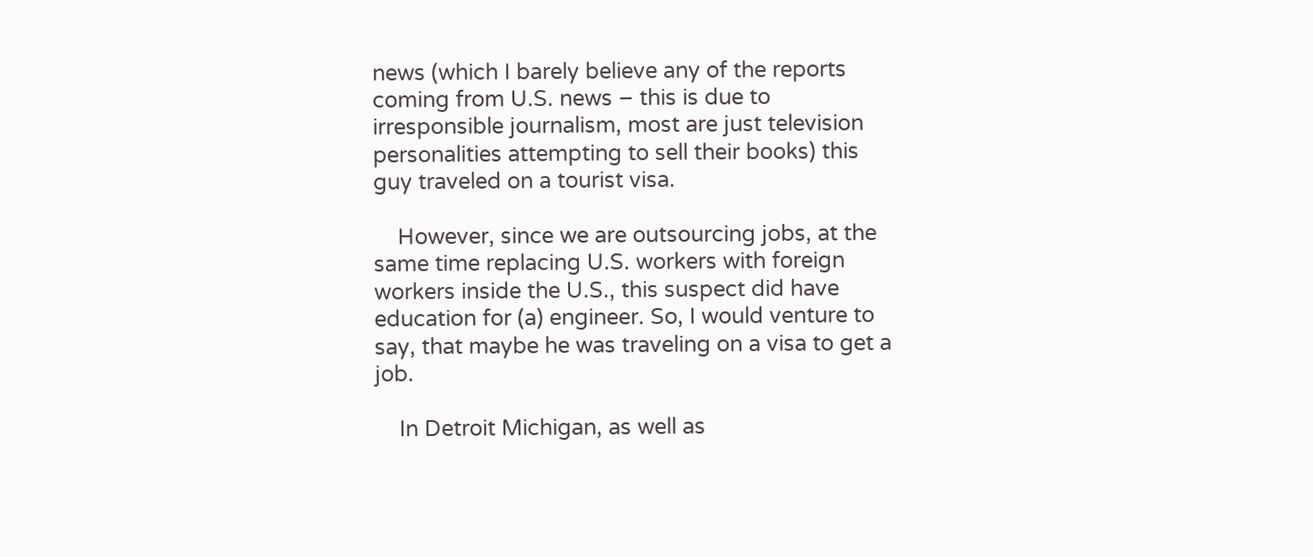news (which I barely believe any of the reports coming from U.S. news – this is due to irresponsible journalism, most are just television personalities attempting to sell their books) this guy traveled on a tourist visa.

    However, since we are outsourcing jobs, at the same time replacing U.S. workers with foreign workers inside the U.S., this suspect did have education for (a) engineer. So, I would venture to say, that maybe he was traveling on a visa to get a job.

    In Detroit Michigan, as well as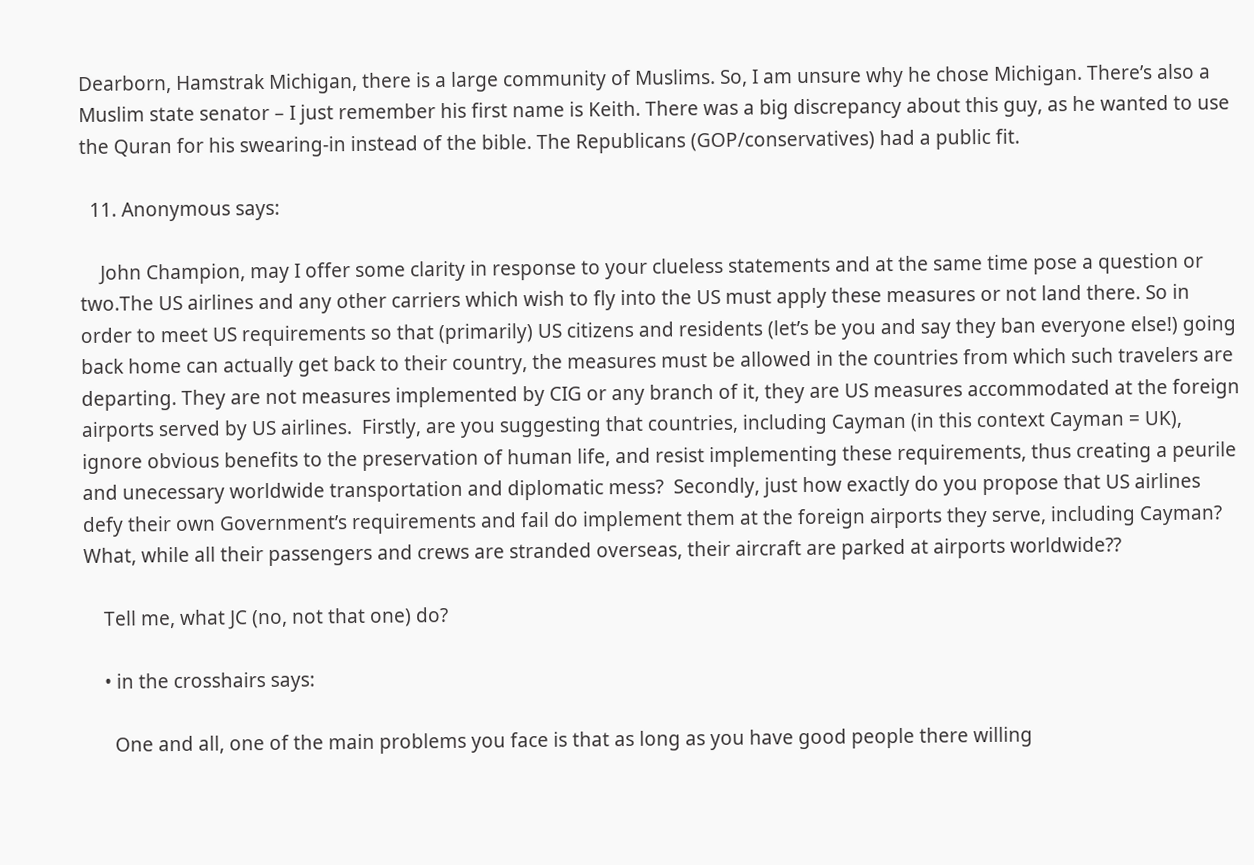Dearborn, Hamstrak Michigan, there is a large community of Muslims. So, I am unsure why he chose Michigan. There’s also a Muslim state senator – I just remember his first name is Keith. There was a big discrepancy about this guy, as he wanted to use the Quran for his swearing-in instead of the bible. The Republicans (GOP/conservatives) had a public fit.

  11. Anonymous says:

    John Champion, may I offer some clarity in response to your clueless statements and at the same time pose a question or two.The US airlines and any other carriers which wish to fly into the US must apply these measures or not land there. So in order to meet US requirements so that (primarily) US citizens and residents (let’s be you and say they ban everyone else!) going back home can actually get back to their country, the measures must be allowed in the countries from which such travelers are departing. They are not measures implemented by CIG or any branch of it, they are US measures accommodated at the foreign airports served by US airlines.  Firstly, are you suggesting that countries, including Cayman (in this context Cayman = UK), ignore obvious benefits to the preservation of human life, and resist implementing these requirements, thus creating a peurile and unecessary worldwide transportation and diplomatic mess?  Secondly, just how exactly do you propose that US airlines defy their own Government’s requirements and fail do implement them at the foreign airports they serve, including Cayman? What, while all their passengers and crews are stranded overseas, their aircraft are parked at airports worldwide??

    Tell me, what JC (no, not that one) do?

    • in the crosshairs says:

      One and all, one of the main problems you face is that as long as you have good people there willing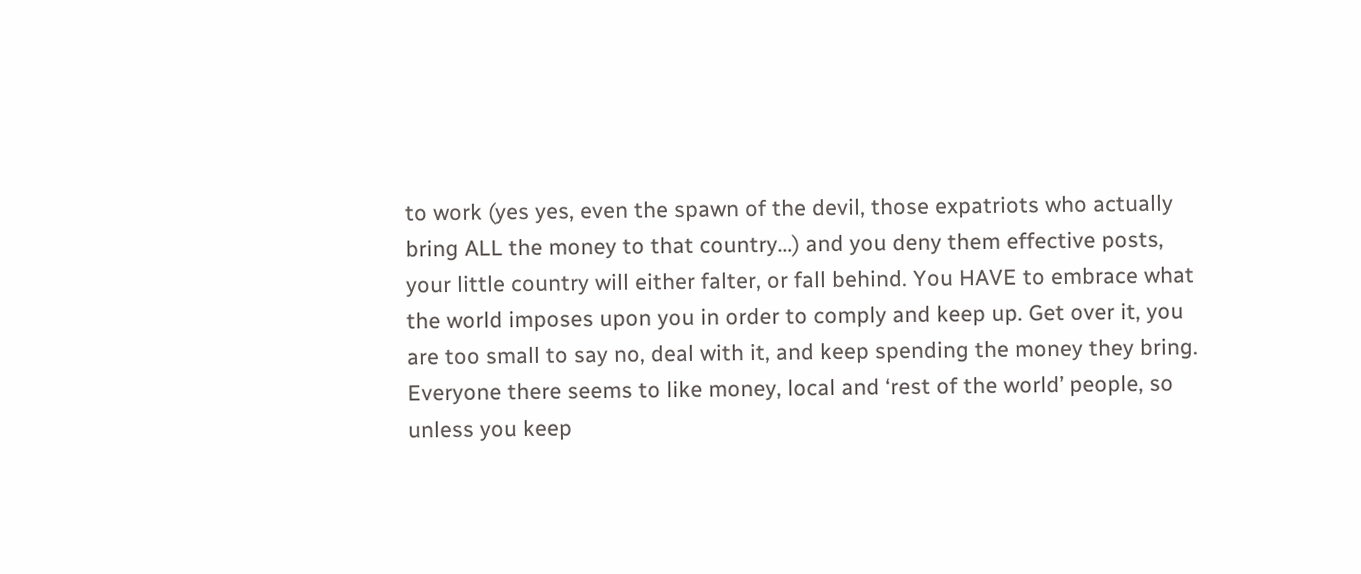to work (yes yes, even the spawn of the devil, those expatriots who actually bring ALL the money to that country…) and you deny them effective posts, your little country will either falter, or fall behind. You HAVE to embrace what the world imposes upon you in order to comply and keep up. Get over it, you are too small to say no, deal with it, and keep spending the money they bring. Everyone there seems to like money, local and ‘rest of the world’ people, so unless you keep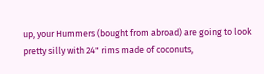up, your Hummers (bought from abroad) are going to look pretty silly with 24" rims made of coconuts,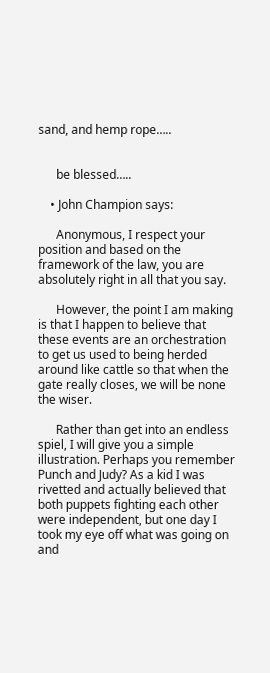sand, and hemp rope…..


      be blessed…..

    • John Champion says:

      Anonymous, I respect your position and based on the framework of the law, you are absolutely right in all that you say.

      However, the point I am making is that I happen to believe that these events are an orchestration to get us used to being herded around like cattle so that when the gate really closes, we will be none the wiser.

      Rather than get into an endless spiel, I will give you a simple illustration. Perhaps you remember Punch and Judy? As a kid I was rivetted and actually believed that both puppets fighting each other were independent, but one day I took my eye off what was going on and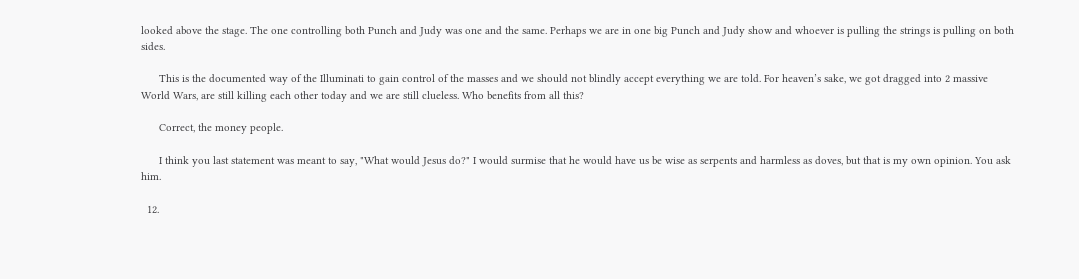looked above the stage. The one controlling both Punch and Judy was one and the same. Perhaps we are in one big Punch and Judy show and whoever is pulling the strings is pulling on both sides.

      This is the documented way of the Illuminati to gain control of the masses and we should not blindly accept everything we are told. For heaven’s sake, we got dragged into 2 massive World Wars, are still killing each other today and we are still clueless. Who benefits from all this?

      Correct, the money people.

      I think you last statement was meant to say, "What would Jesus do?" I would surmise that he would have us be wise as serpents and harmless as doves, but that is my own opinion. You ask him.

  12.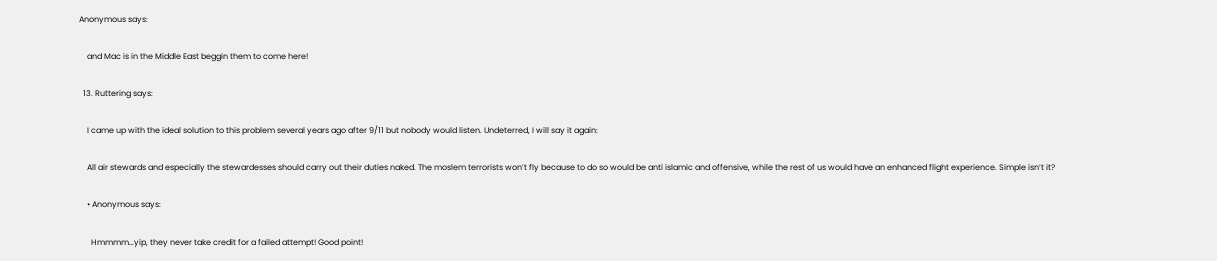Anonymous says:

    and Mac is in the Middle East beggin them to come here!

  13. Ruttering says:

    I came up with the ideal solution to this problem several years ago after 9/11 but nobody would listen. Undeterred, I will say it again:

    All air stewards and especially the stewardesses should carry out their duties naked. The moslem terrorists won’t fly because to do so would be anti islamic and offensive, while the rest of us would have an enhanced flight experience. Simple isn’t it?

    • Anonymous says:

      Hmmmm…yip, they never take credit for a failed attempt! Good point!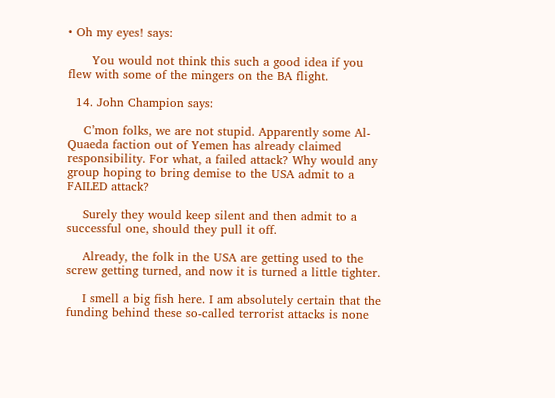• Oh my eyes! says:

      You would not think this such a good idea if you flew with some of the mingers on the BA flight.

  14. John Champion says:

    C’mon folks, we are not stupid. Apparently some Al-Quaeda faction out of Yemen has already claimed responsibility. For what, a failed attack? Why would any group hoping to bring demise to the USA admit to a FAILED attack?

    Surely they would keep silent and then admit to a successful one, should they pull it off.

    Already, the folk in the USA are getting used to the screw getting turned, and now it is turned a little tighter.

    I smell a big fish here. I am absolutely certain that the funding behind these so-called terrorist attacks is none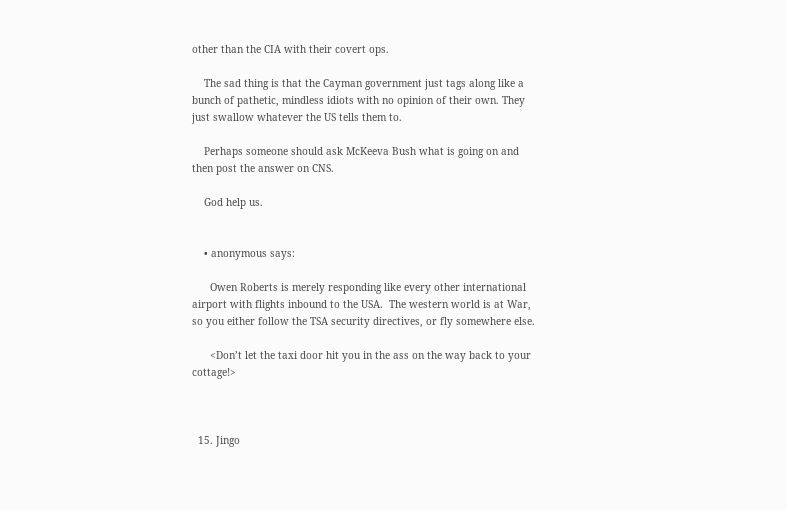other than the CIA with their covert ops.

    The sad thing is that the Cayman government just tags along like a bunch of pathetic, mindless idiots with no opinion of their own. They just swallow whatever the US tells them to.

    Perhaps someone should ask McKeeva Bush what is going on and then post the answer on CNS.

    God help us.


    • anonymous says:

      Owen Roberts is merely responding like every other international airport with flights inbound to the USA.  The western world is at War, so you either follow the TSA security directives, or fly somewhere else.

      <Don’t let the taxi door hit you in the ass on the way back to your cottage!>



  15. Jingo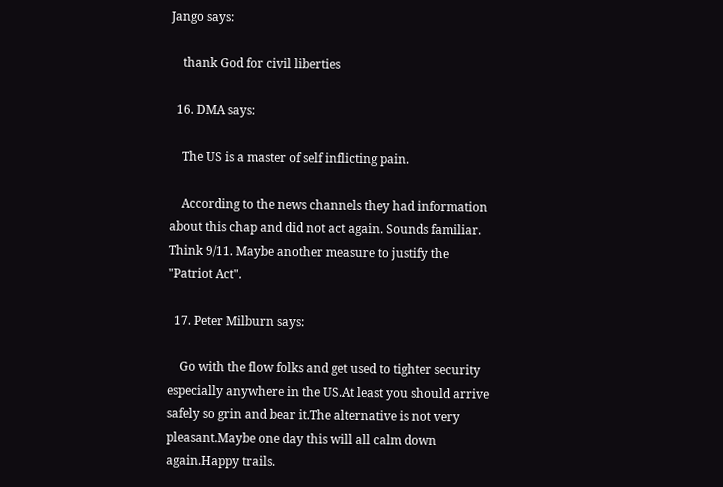Jango says:

    thank God for civil liberties

  16. DMA says:

    The US is a master of self inflicting pain.

    According to the news channels they had information about this chap and did not act again. Sounds familiar. Think 9/11. Maybe another measure to justify the "Patriot Act".

  17. Peter Milburn says:

    Go with the flow folks and get used to tighter security especially anywhere in the US.At least you should arrive safely so grin and bear it.The alternative is not very pleasant.Maybe one day this will all calm down again.Happy trails.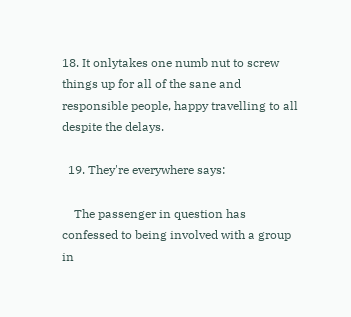18. It onlytakes one numb nut to screw things up for all of the sane and responsible people, happy travelling to all despite the delays.

  19. They're everywhere says:

    The passenger in question has confessed to being involved with a group in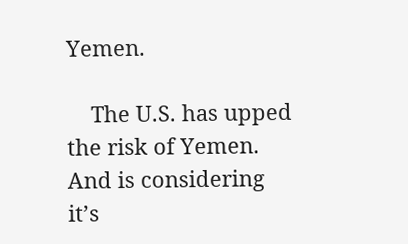Yemen.

    The U.S. has upped the risk of Yemen. And is considering it’s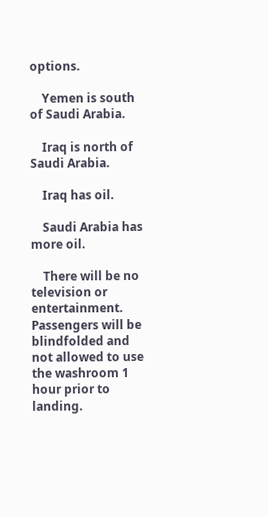options.

    Yemen is south of Saudi Arabia.

    Iraq is north of Saudi Arabia.

    Iraq has oil.

    Saudi Arabia has more oil.

    There will be no television or entertainment.  Passengers will be blindfolded and not allowed to use the washroom 1 hour prior to landing.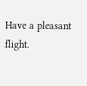Have a pleasant flight.